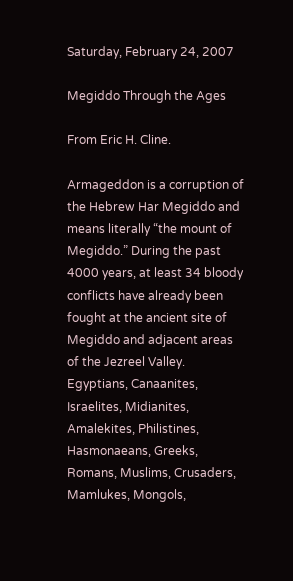Saturday, February 24, 2007

Megiddo Through the Ages

From Eric H. Cline.

Armageddon is a corruption of the Hebrew Har Megiddo and means literally “the mount of Megiddo.” During the past 4000 years, at least 34 bloody conflicts have already been fought at the ancient site of Megiddo and adjacent areas of the Jezreel Valley. Egyptians, Canaanites, Israelites, Midianites, Amalekites, Philistines, Hasmonaeans, Greeks, Romans, Muslims, Crusaders, Mamlukes, Mongols,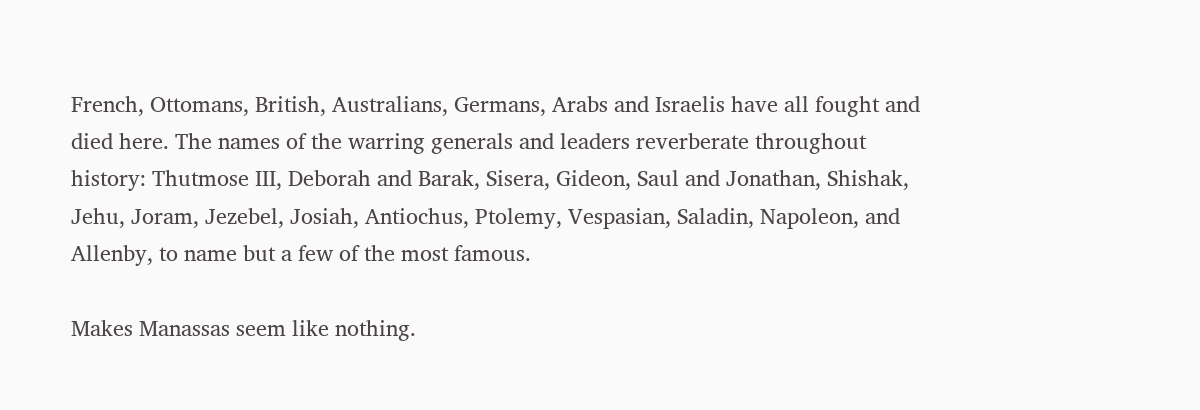French, Ottomans, British, Australians, Germans, Arabs and Israelis have all fought and died here. The names of the warring generals and leaders reverberate throughout history: Thutmose III, Deborah and Barak, Sisera, Gideon, Saul and Jonathan, Shishak, Jehu, Joram, Jezebel, Josiah, Antiochus, Ptolemy, Vespasian, Saladin, Napoleon, and Allenby, to name but a few of the most famous.

Makes Manassas seem like nothing.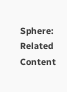Sphere: Related Content